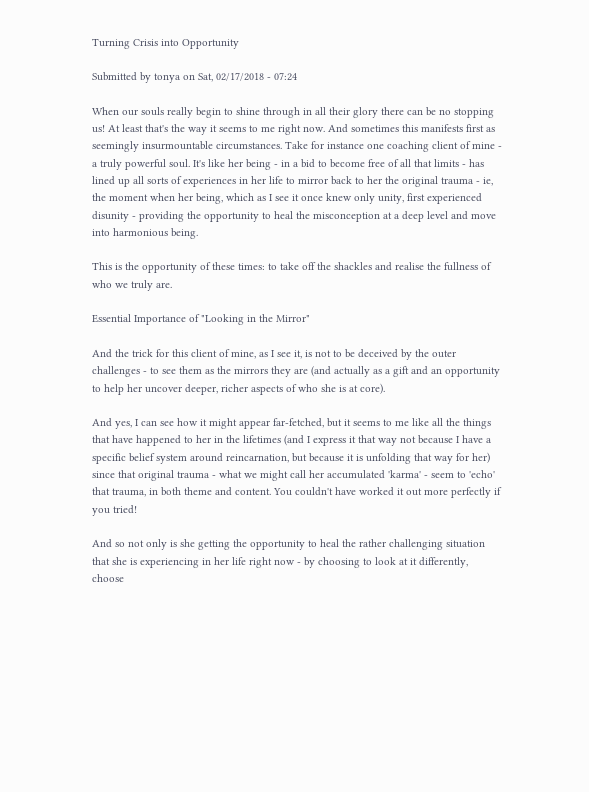Turning Crisis into Opportunity

Submitted by tonya on Sat, 02/17/2018 - 07:24

When our souls really begin to shine through in all their glory there can be no stopping us! At least that's the way it seems to me right now. And sometimes this manifests first as seemingly insurmountable circumstances. Take for instance one coaching client of mine - a truly powerful soul. It's like her being - in a bid to become free of all that limits - has lined up all sorts of experiences in her life to mirror back to her the original trauma - ie, the moment when her being, which as I see it once knew only unity, first experienced disunity - providing the opportunity to heal the misconception at a deep level and move into harmonious being.

This is the opportunity of these times: to take off the shackles and realise the fullness of who we truly are.

Essential Importance of "Looking in the Mirror"

And the trick for this client of mine, as I see it, is not to be deceived by the outer challenges - to see them as the mirrors they are (and actually as a gift and an opportunity to help her uncover deeper, richer aspects of who she is at core).

And yes, I can see how it might appear far-fetched, but it seems to me like all the things that have happened to her in the lifetimes (and I express it that way not because I have a specific belief system around reincarnation, but because it is unfolding that way for her) since that original trauma - what we might call her accumulated 'karma' - seem to 'echo' that trauma, in both theme and content. You couldn't have worked it out more perfectly if you tried!

And so not only is she getting the opportunity to heal the rather challenging situation that she is experiencing in her life right now - by choosing to look at it differently, choose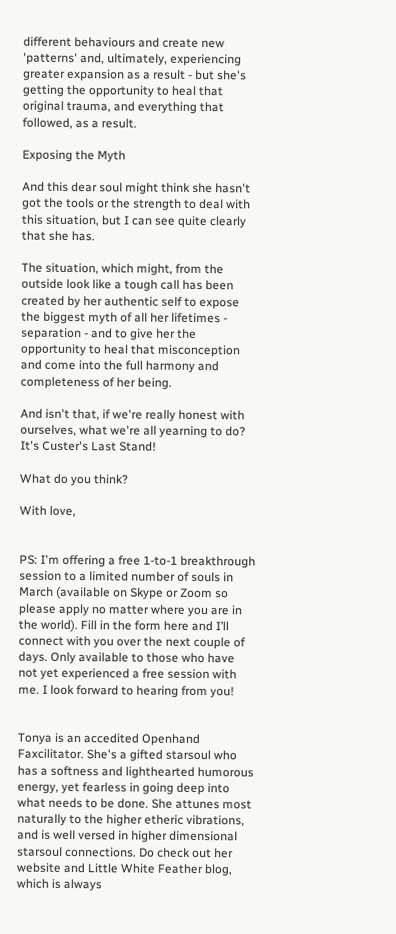different behaviours and create new 'patterns' and, ultimately, experiencing greater expansion as a result - but she's getting the opportunity to heal that original trauma, and everything that followed, as a result.

Exposing the Myth

And this dear soul might think she hasn't got the tools or the strength to deal with this situation, but I can see quite clearly that she has.

The situation, which might, from the outside look like a tough call has been created by her authentic self to expose the biggest myth of all her lifetimes - separation - and to give her the opportunity to heal that misconception and come into the full harmony and completeness of her being.

And isn't that, if we're really honest with ourselves, what we're all yearning to do? It's Custer's Last Stand!

What do you think?

With love,


PS: I'm offering a free 1-to-1 breakthrough session to a limited number of souls in March (available on Skype or Zoom so please apply no matter where you are in the world). Fill in the form here and I’ll connect with you over the next couple of days. Only available to those who have not yet experienced a free session with me. I look forward to hearing from you!


Tonya is an accedited Openhand Faxcilitator. She's a gifted starsoul who has a softness and lighthearted humorous energy, yet fearless in going deep into what needs to be done. She attunes most naturally to the higher etheric vibrations, and is well versed in higher dimensional starsoul connections. Do check out her website and Little White Feather blog, which is always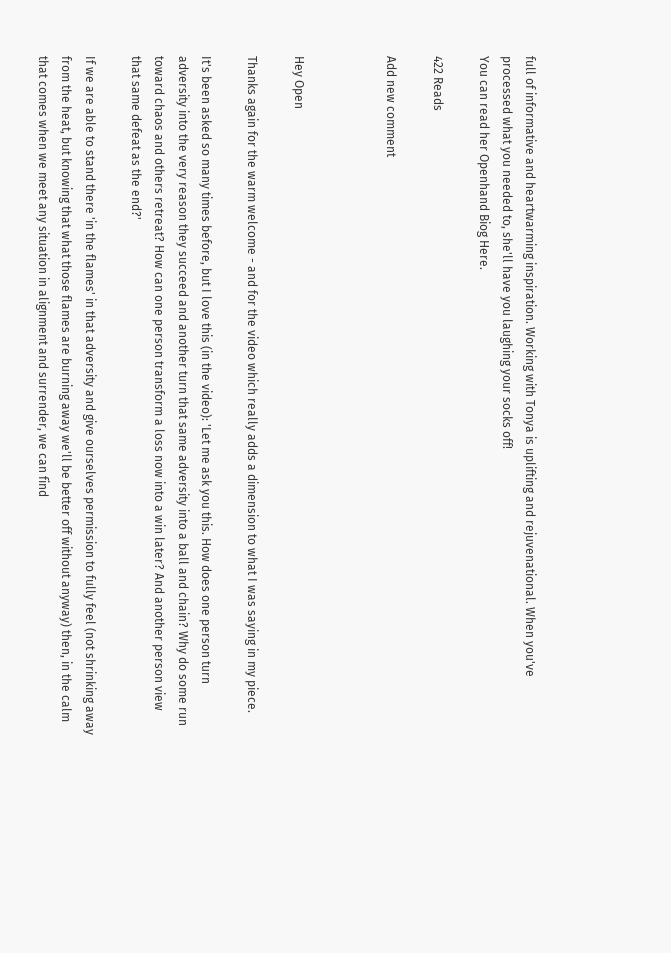full of informative and heartwarming inspiration. Working with Tonya is uplifting and rejuvenational. When you've processed what you needed to, she'll have you laughing your socks off!
You can read her Openhand Biog Here.

422 Reads

Add new comment



Hey Open

Thanks again for the warm welcome - and for the video which really adds a dimension to what I was saying in my piece.

It's been asked so many times before, but I love this (in the video): 'Let me ask you this. How does one person turn adversity into the very reason they succeed and another turn that same adversity into a ball and chain? Why do some run toward chaos and others retreat? How can one person transform a loss now into a win later? And another person view that same defeat as the end?'

If we are able to stand there 'in the flames' in that adversity and give ourselves permission to fully feel (not shrinking away from the heat, but knowing that what those flames are burning away we'll be better off without anyway) then, in the calm that comes when we meet any situation in alignment and surrender, we can find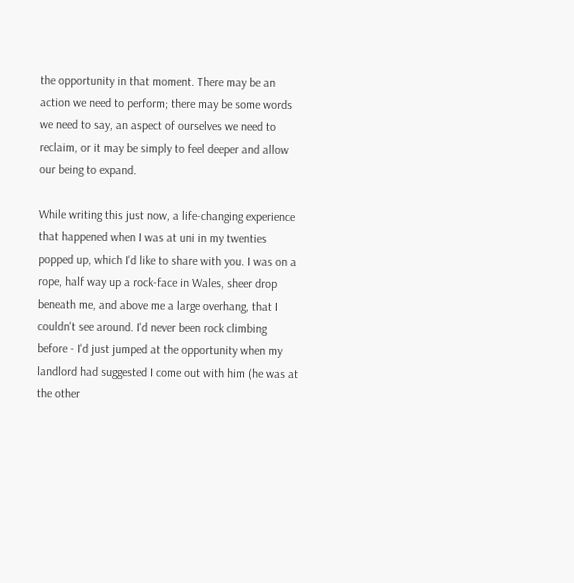the opportunity in that moment. There may be an action we need to perform; there may be some words we need to say, an aspect of ourselves we need to reclaim, or it may be simply to feel deeper and allow our being to expand.

While writing this just now, a life-changing experience that happened when I was at uni in my twenties popped up, which I'd like to share with you. I was on a rope, half way up a rock-face in Wales, sheer drop beneath me, and above me a large overhang, that I couldn't see around. I'd never been rock climbing before - I'd just jumped at the opportunity when my landlord had suggested I come out with him (he was at the other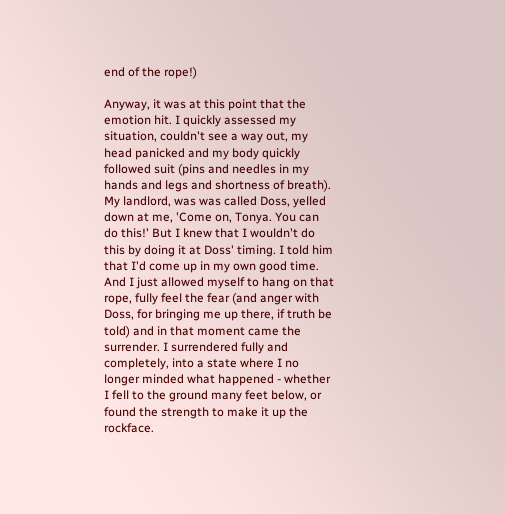end of the rope!)

Anyway, it was at this point that the emotion hit. I quickly assessed my situation, couldn't see a way out, my head panicked and my body quickly followed suit (pins and needles in my hands and legs and shortness of breath). My landlord, was was called Doss, yelled down at me, 'Come on, Tonya. You can do this!' But I knew that I wouldn't do this by doing it at Doss' timing. I told him that I'd come up in my own good time. And I just allowed myself to hang on that rope, fully feel the fear (and anger with Doss, for bringing me up there, if truth be told) and in that moment came the surrender. I surrendered fully and completely, into a state where I no longer minded what happened - whether I fell to the ground many feet below, or found the strength to make it up the rockface.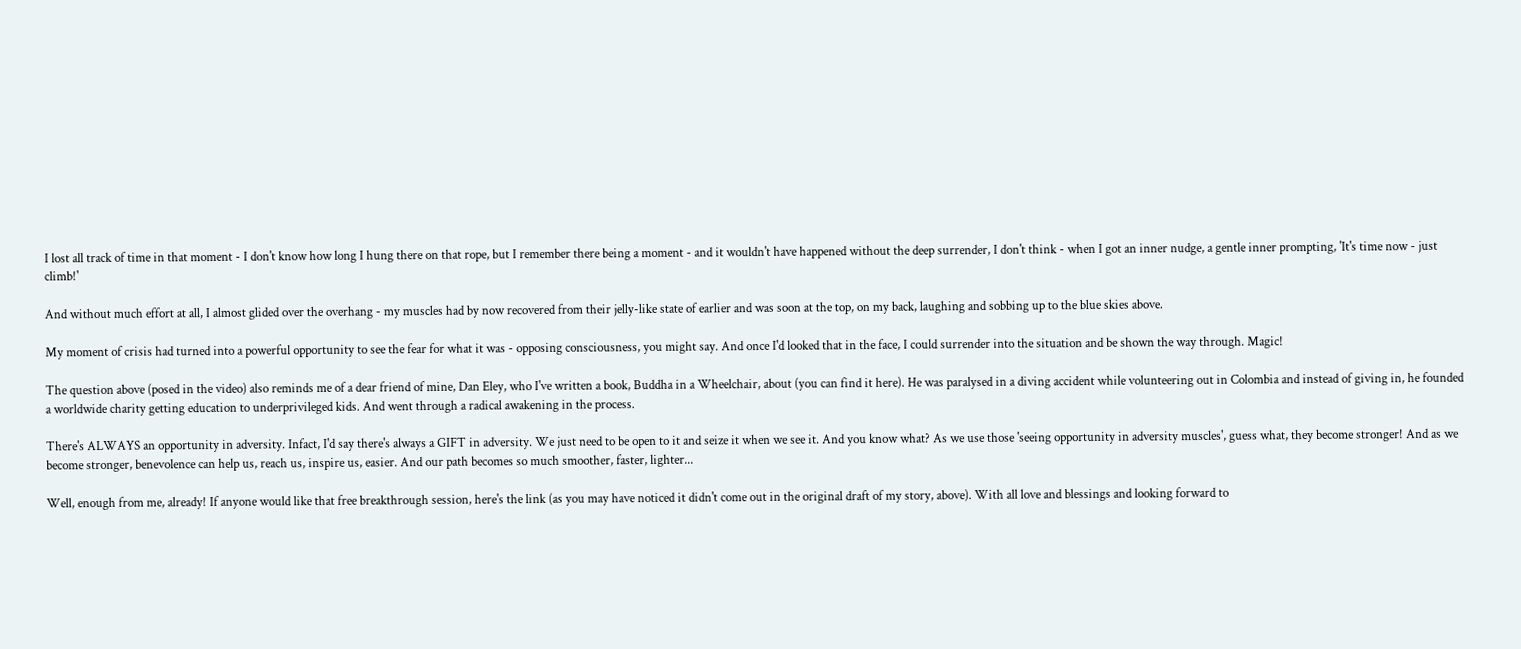I lost all track of time in that moment - I don't know how long I hung there on that rope, but I remember there being a moment - and it wouldn't have happened without the deep surrender, I don't think - when I got an inner nudge, a gentle inner prompting, 'It's time now - just climb!'

And without much effort at all, I almost glided over the overhang - my muscles had by now recovered from their jelly-like state of earlier and was soon at the top, on my back, laughing and sobbing up to the blue skies above.

My moment of crisis had turned into a powerful opportunity to see the fear for what it was - opposing consciousness, you might say. And once I'd looked that in the face, I could surrender into the situation and be shown the way through. Magic!

The question above (posed in the video) also reminds me of a dear friend of mine, Dan Eley, who I've written a book, Buddha in a Wheelchair, about (you can find it here). He was paralysed in a diving accident while volunteering out in Colombia and instead of giving in, he founded a worldwide charity getting education to underprivileged kids. And went through a radical awakening in the process.

There's ALWAYS an opportunity in adversity. Infact, I'd say there's always a GIFT in adversity. We just need to be open to it and seize it when we see it. And you know what? As we use those 'seeing opportunity in adversity muscles', guess what, they become stronger! And as we become stronger, benevolence can help us, reach us, inspire us, easier. And our path becomes so much smoother, faster, lighter...

Well, enough from me, already! If anyone would like that free breakthrough session, here's the link (as you may have noticed it didn't come out in the original draft of my story, above). With all love and blessings and looking forward to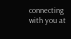connecting with you at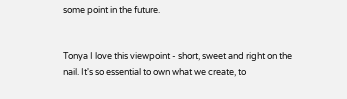some point in the future.


Tonya I love this viewpoint - short, sweet and right on the nail. It's so essential to own what we create, to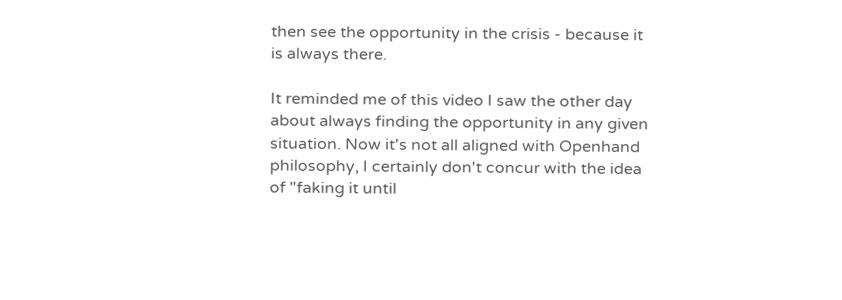then see the opportunity in the crisis - because it is always there.

It reminded me of this video I saw the other day about always finding the opportunity in any given situation. Now it's not all aligned with Openhand philosophy, I certainly don't concur with the idea of "faking it until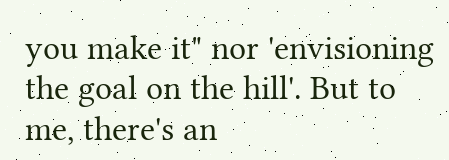you make it" nor 'envisioning the goal on the hill'. But to me, there's an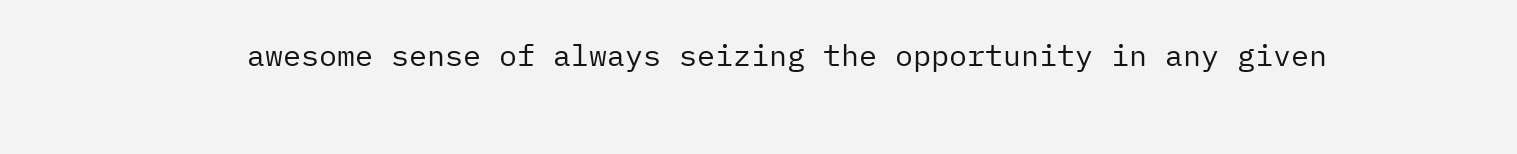awesome sense of always seizing the opportunity in any given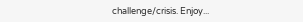challenge/crisis. Enjoy...